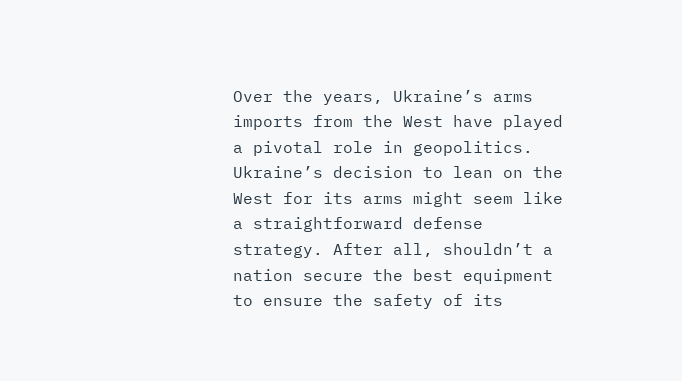Over the years, Ukraine’s arms imports from the West have played a pivotal role in geopolitics. Ukraine’s decision to lean on the West for its arms might seem like a straightforward defense strategy. After all, shouldn’t a nation secure the best equipment to ensure the safety of its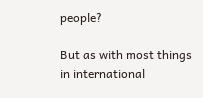people?

But as with most things in international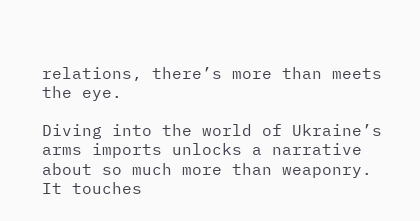relations, there’s more than meets the eye.

Diving into the world of Ukraine’s arms imports unlocks a narrative about so much more than weaponry. It touches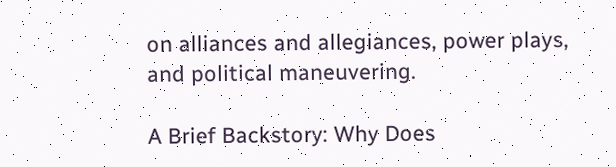on alliances and allegiances, power plays, and political maneuvering.

A Brief Backstory: Why Does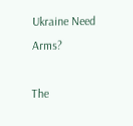Ukraine Need Arms?

The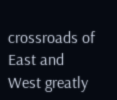crossroads of East and West greatly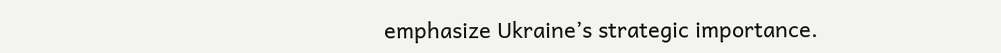emphasize Ukraine’s strategic importance.